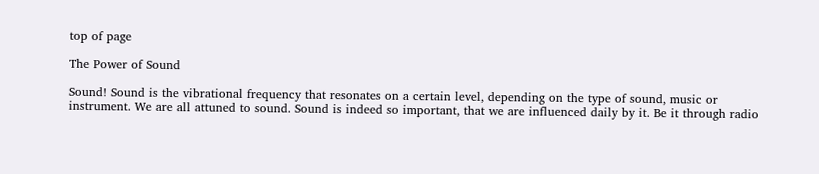top of page

The Power of Sound

Sound! Sound is the vibrational frequency that resonates on a certain level, depending on the type of sound, music or instrument. We are all attuned to sound. Sound is indeed so important, that we are influenced daily by it. Be it through radio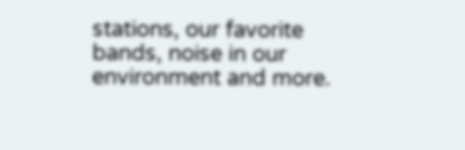stations, our favorite bands, noise in our environment and more.